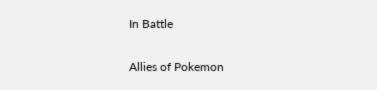In Battle

Allies of Pokemon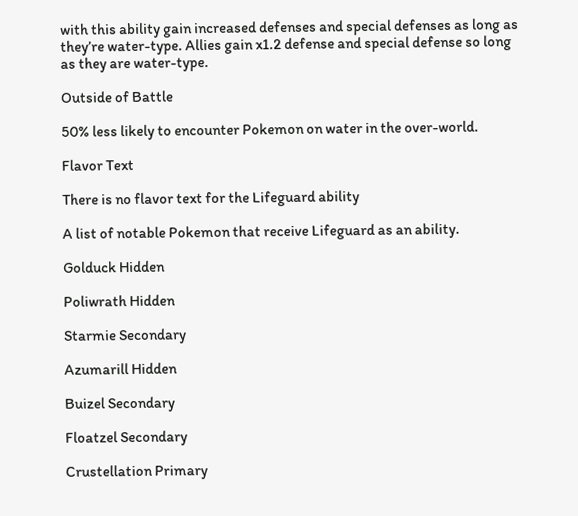with this ability gain increased defenses and special defenses as long as they’re water-type. Allies gain x1.2 defense and special defense so long as they are water-type.

Outside of Battle

50% less likely to encounter Pokemon on water in the over-world.

Flavor Text

There is no flavor text for the Lifeguard ability

A list of notable Pokemon that receive Lifeguard as an ability.

Golduck Hidden

Poliwrath Hidden

Starmie Secondary

Azumarill Hidden

Buizel Secondary

Floatzel Secondary

Crustellation Primary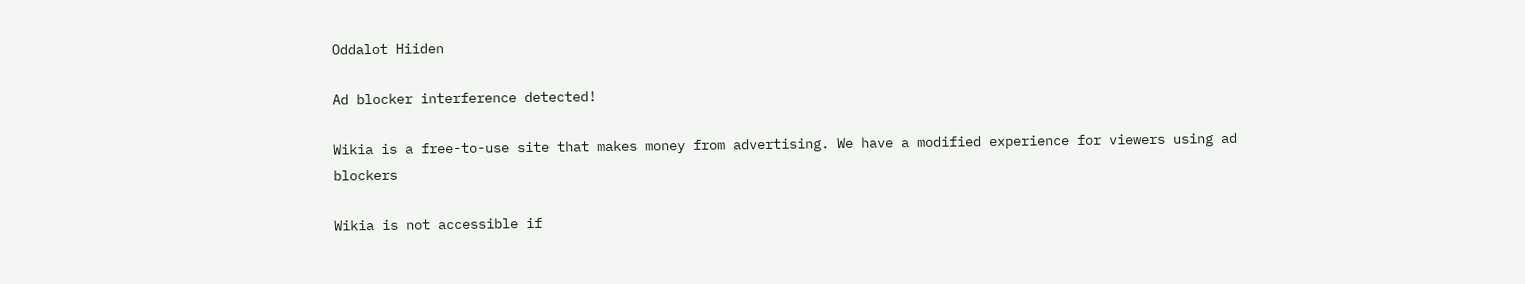Oddalot Hiiden

Ad blocker interference detected!

Wikia is a free-to-use site that makes money from advertising. We have a modified experience for viewers using ad blockers

Wikia is not accessible if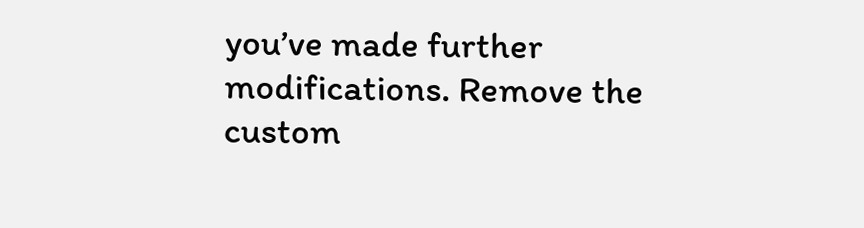you’ve made further modifications. Remove the custom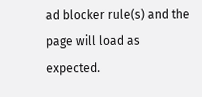ad blocker rule(s) and the page will load as expected.